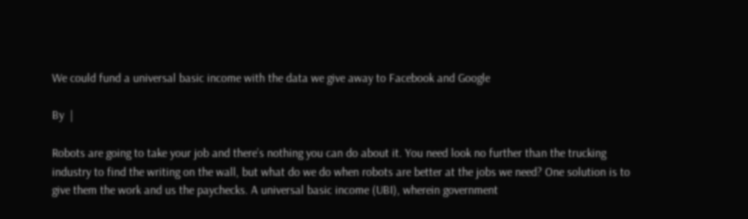We could fund a universal basic income with the data we give away to Facebook and Google

By  |

Robots are going to take your job and there’s nothing you can do about it. You need look no further than the trucking industry to find the writing on the wall, but what do we do when robots are better at the jobs we need? One solution is to give them the work and us the paychecks. A universal basic income (UBI), wherein government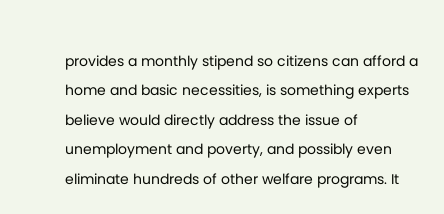provides a monthly stipend so citizens can afford a home and basic necessities, is something experts believe would directly address the issue of unemployment and poverty, and possibly even eliminate hundreds of other welfare programs. It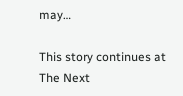may…

This story continues at The Next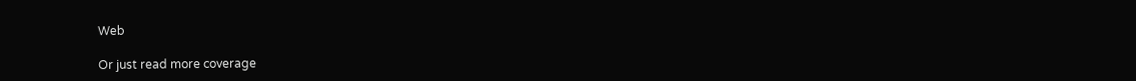Web

Or just read more coverage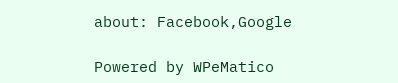about: Facebook,Google

Powered by WPeMatico